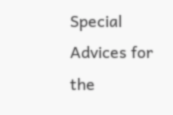Special Advices for the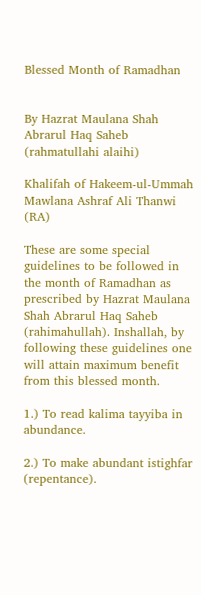Blessed Month of Ramadhan


By Hazrat Maulana Shah Abrarul Haq Saheb (rahmatullahi alaihi)

Khalifah of Hakeem-ul-Ummah Mawlana Ashraf Ali Thanwi (RA)

These are some special guidelines to be followed in the month of Ramadhan as prescribed by Hazrat Maulana Shah Abrarul Haq Saheb (rahimahullah). Inshallah, by following these guidelines one will attain maximum benefit from this blessed month.

1.) To read kalima tayyiba in abundance.

2.) To make abundant istighfar (repentance).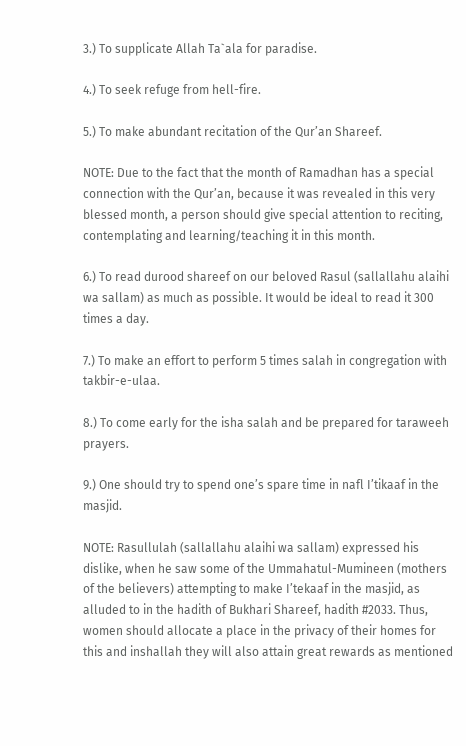3.) To supplicate Allah Ta`ala for paradise.

4.) To seek refuge from hell-fire.

5.) To make abundant recitation of the Qur’an Shareef.

NOTE: Due to the fact that the month of Ramadhan has a special connection with the Qur’an, because it was revealed in this very blessed month, a person should give special attention to reciting, contemplating and learning/teaching it in this month.

6.) To read durood shareef on our beloved Rasul (sallallahu alaihi wa sallam) as much as possible. It would be ideal to read it 300 times a day.

7.) To make an effort to perform 5 times salah in congregation with takbir-e-ulaa.

8.) To come early for the isha salah and be prepared for taraweeh prayers.

9.) One should try to spend one’s spare time in nafl I’tikaaf in the masjid.

NOTE: Rasullulah (sallallahu alaihi wa sallam) expressed his dislike, when he saw some of the Ummahatul-Mumineen (mothers of the believers) attempting to make I’tekaaf in the masjid, as alluded to in the hadith of Bukhari Shareef, hadith #2033. Thus, women should allocate a place in the privacy of their homes for this and inshallah they will also attain great rewards as mentioned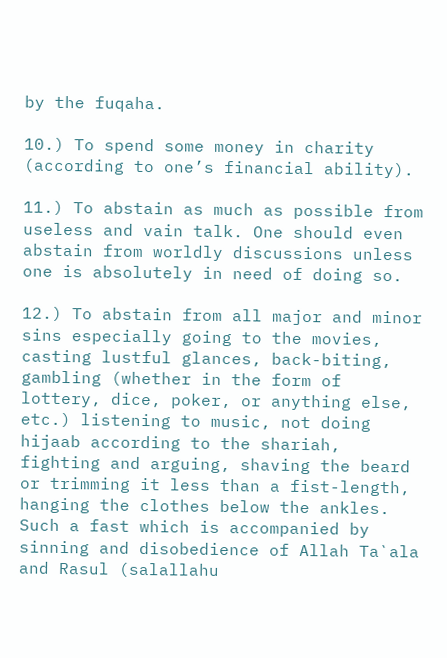by the fuqaha.

10.) To spend some money in charity (according to one’s financial ability).

11.) To abstain as much as possible from useless and vain talk. One should even abstain from worldly discussions unless one is absolutely in need of doing so.

12.) To abstain from all major and minor sins especially going to the movies, casting lustful glances, back-biting, gambling (whether in the form of lottery, dice, poker, or anything else, etc.) listening to music, not doing hijaab according to the shariah, fighting and arguing, shaving the beard or trimming it less than a fist-length, hanging the clothes below the ankles. Such a fast which is accompanied by sinning and disobedience of Allah Ta`ala and Rasul (salallahu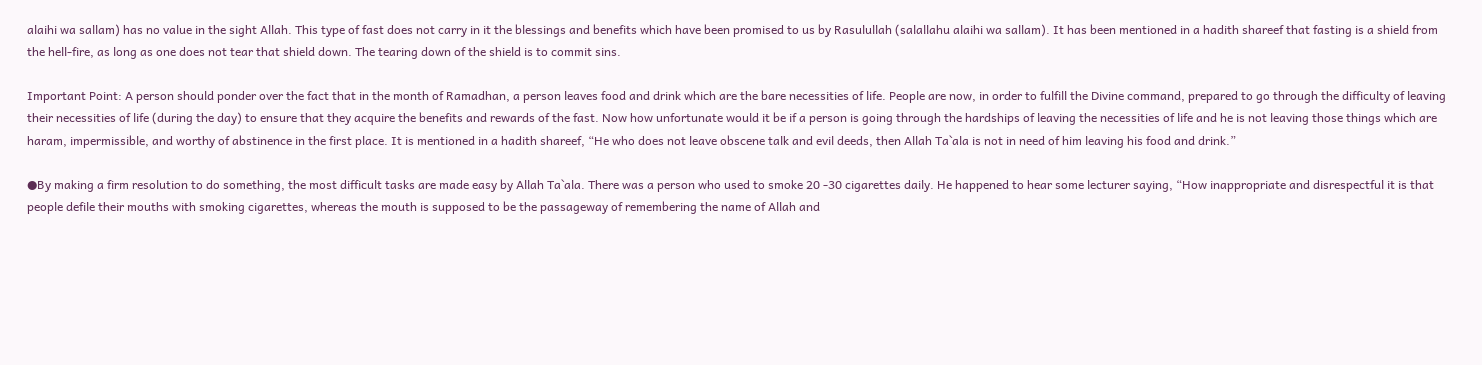alaihi wa sallam) has no value in the sight Allah. This type of fast does not carry in it the blessings and benefits which have been promised to us by Rasulullah (salallahu alaihi wa sallam). It has been mentioned in a hadith shareef that fasting is a shield from the hell-fire, as long as one does not tear that shield down. The tearing down of the shield is to commit sins.

Important Point: A person should ponder over the fact that in the month of Ramadhan, a person leaves food and drink which are the bare necessities of life. People are now, in order to fulfill the Divine command, prepared to go through the difficulty of leaving their necessities of life (during the day) to ensure that they acquire the benefits and rewards of the fast. Now how unfortunate would it be if a person is going through the hardships of leaving the necessities of life and he is not leaving those things which are haram, impermissible, and worthy of abstinence in the first place. It is mentioned in a hadith shareef, “He who does not leave obscene talk and evil deeds, then Allah Ta`ala is not in need of him leaving his food and drink.”

●By making a firm resolution to do something, the most difficult tasks are made easy by Allah Ta`ala. There was a person who used to smoke 20 -30 cigarettes daily. He happened to hear some lecturer saying, “How inappropriate and disrespectful it is that people defile their mouths with smoking cigarettes, whereas the mouth is supposed to be the passageway of remembering the name of Allah and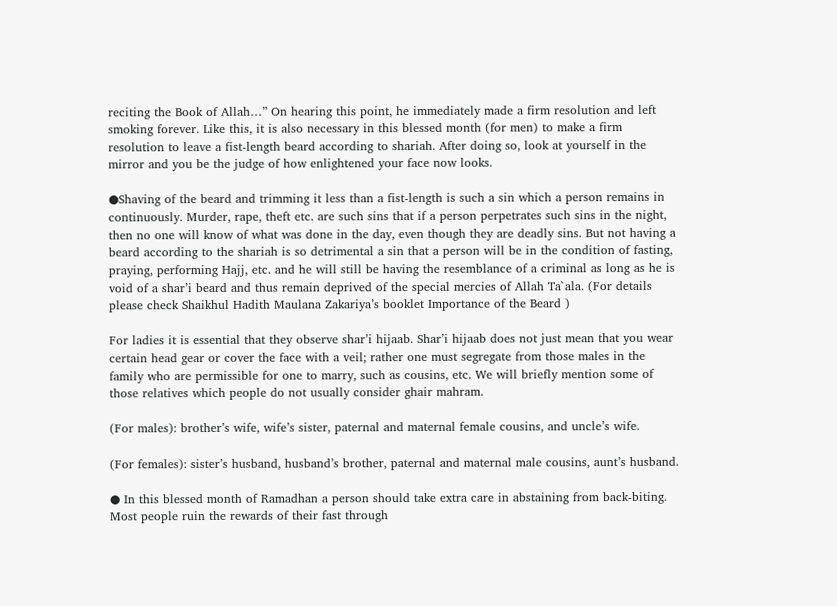reciting the Book of Allah…” On hearing this point, he immediately made a firm resolution and left smoking forever. Like this, it is also necessary in this blessed month (for men) to make a firm resolution to leave a fist-length beard according to shariah. After doing so, look at yourself in the mirror and you be the judge of how enlightened your face now looks.

●Shaving of the beard and trimming it less than a fist-length is such a sin which a person remains in continuously. Murder, rape, theft etc. are such sins that if a person perpetrates such sins in the night, then no one will know of what was done in the day, even though they are deadly sins. But not having a beard according to the shariah is so detrimental a sin that a person will be in the condition of fasting, praying, performing Hajj, etc. and he will still be having the resemblance of a criminal as long as he is void of a shar’i beard and thus remain deprived of the special mercies of Allah Ta`ala. (For details please check Shaikhul Hadith Maulana Zakariya’s booklet Importance of the Beard )

For ladies it is essential that they observe shar’i hijaab. Shar’i hijaab does not just mean that you wear certain head gear or cover the face with a veil; rather one must segregate from those males in the family who are permissible for one to marry, such as cousins, etc. We will briefly mention some of those relatives which people do not usually consider ghair mahram.

(For males): brother’s wife, wife’s sister, paternal and maternal female cousins, and uncle’s wife.

(For females): sister’s husband, husband’s brother, paternal and maternal male cousins, aunt’s husband.

● In this blessed month of Ramadhan a person should take extra care in abstaining from back-biting. Most people ruin the rewards of their fast through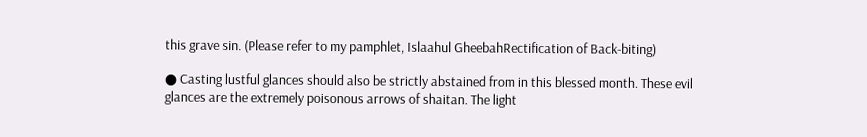this grave sin. (Please refer to my pamphlet, Islaahul GheebahRectification of Back-biting)

● Casting lustful glances should also be strictly abstained from in this blessed month. These evil glances are the extremely poisonous arrows of shaitan. The light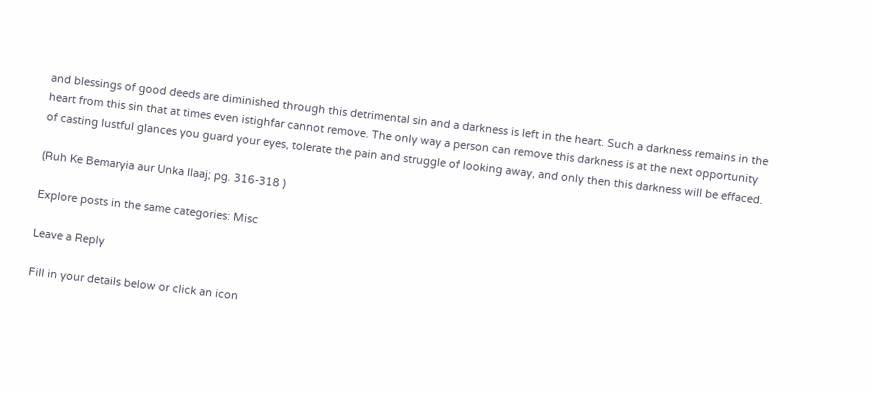and blessings of good deeds are diminished through this detrimental sin and a darkness is left in the heart. Such a darkness remains in the heart from this sin that at times even istighfar cannot remove. The only way a person can remove this darkness is at the next opportunity of casting lustful glances you guard your eyes, tolerate the pain and struggle of looking away, and only then this darkness will be effaced.

(Ruh Ke Bemaryia aur Unka Ilaaj; pg. 316-318 )

Explore posts in the same categories: Misc

Leave a Reply

Fill in your details below or click an icon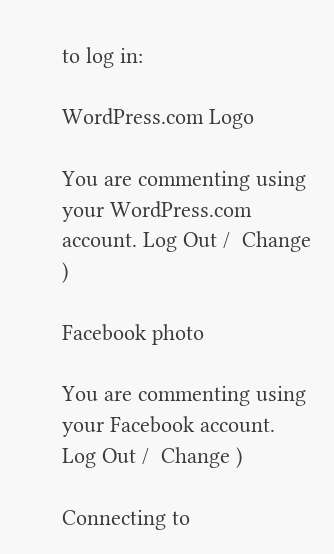to log in:

WordPress.com Logo

You are commenting using your WordPress.com account. Log Out /  Change )

Facebook photo

You are commenting using your Facebook account. Log Out /  Change )

Connecting to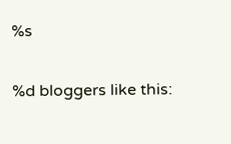%s

%d bloggers like this: